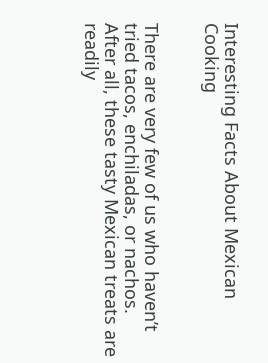Interesting Facts About Mexican Cooking


There are very few of us who haven’t tried tacos, enchiladas, or nachos. After all, these tasty Mexican treats are readily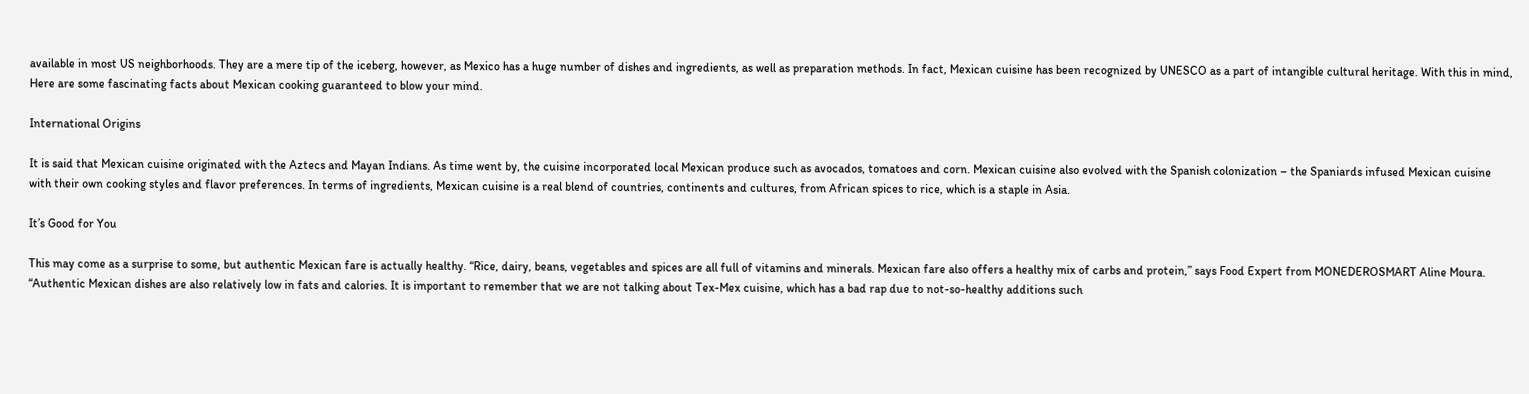available in most US neighborhoods. They are a mere tip of the iceberg, however, as Mexico has a huge number of dishes and ingredients, as well as preparation methods. In fact, Mexican cuisine has been recognized by UNESCO as a part of intangible cultural heritage. With this in mind, Here are some fascinating facts about Mexican cooking guaranteed to blow your mind.

International Origins

It is said that Mexican cuisine originated with the Aztecs and Mayan Indians. As time went by, the cuisine incorporated local Mexican produce such as avocados, tomatoes and corn. Mexican cuisine also evolved with the Spanish colonization – the Spaniards infused Mexican cuisine with their own cooking styles and flavor preferences. In terms of ingredients, Mexican cuisine is a real blend of countries, continents and cultures, from African spices to rice, which is a staple in Asia.

It’s Good for You

This may come as a surprise to some, but authentic Mexican fare is actually healthy. “Rice, dairy, beans, vegetables and spices are all full of vitamins and minerals. Mexican fare also offers a healthy mix of carbs and protein,” says Food Expert from MONEDEROSMART Aline Moura. “Authentic Mexican dishes are also relatively low in fats and calories. It is important to remember that we are not talking about Tex-Mex cuisine, which has a bad rap due to not-so-healthy additions such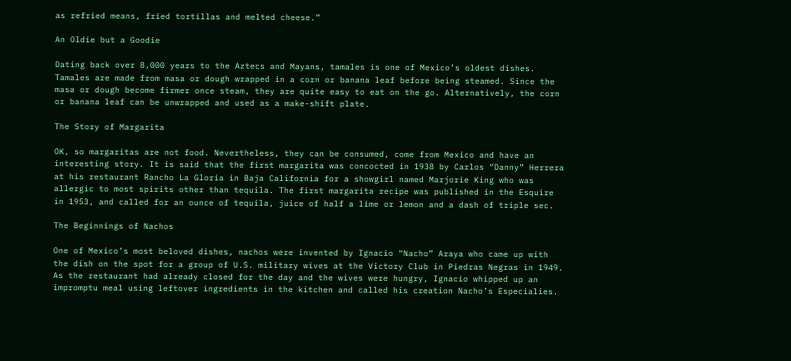as refried means, fried tortillas and melted cheese.”

An Oldie but a Goodie

Dating back over 8,000 years to the Aztecs and Mayans, tamales is one of Mexico’s oldest dishes. Tamales are made from masa or dough wrapped in a corn or banana leaf before being steamed. Since the masa or dough become firmer once steam, they are quite easy to eat on the go. Alternatively, the corn or banana leaf can be unwrapped and used as a make-shift plate.

The Story of Margarita

OK, so margaritas are not food. Nevertheless, they can be consumed, come from Mexico and have an interesting story. It is said that the first margarita was concocted in 1938 by Carlos “Danny” Herrera at his restaurant Rancho La Gloria in Baja California for a showgirl named Marjorie King who was allergic to most spirits other than tequila. The first margarita recipe was published in the Esquire in 1953, and called for an ounce of tequila, juice of half a lime or lemon and a dash of triple sec.

The Beginnings of Nachos

One of Mexico’s most beloved dishes, nachos were invented by Ignacio “Nacho” Araya who came up with the dish on the spot for a group of U.S. military wives at the Victory Club in Piedras Negras in 1949. As the restaurant had already closed for the day and the wives were hungry, Ignacio whipped up an impromptu meal using leftover ingredients in the kitchen and called his creation Nacho’s Especialies.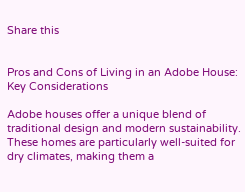Share this


Pros and Cons of Living in an Adobe House: Key Considerations

Adobe houses offer a unique blend of traditional design and modern sustainability. These homes are particularly well-suited for dry climates, making them a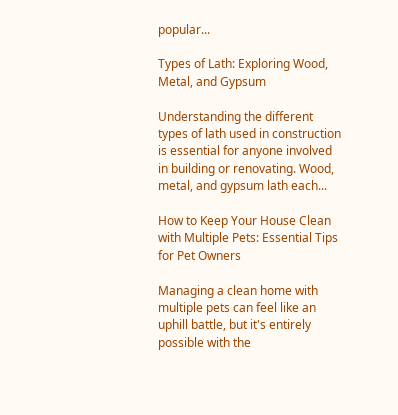popular...

Types of Lath: Exploring Wood, Metal, and Gypsum

Understanding the different types of lath used in construction is essential for anyone involved in building or renovating. Wood, metal, and gypsum lath each...

How to Keep Your House Clean with Multiple Pets: Essential Tips for Pet Owners

Managing a clean home with multiple pets can feel like an uphill battle, but it's entirely possible with the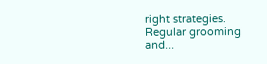right strategies. Regular grooming and...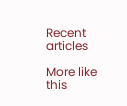Recent articles

More like this